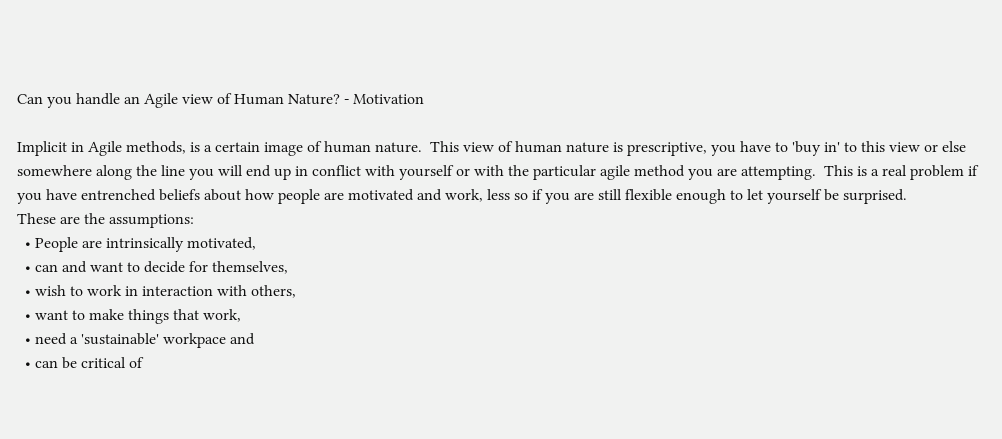Can you handle an Agile view of Human Nature? - Motivation

Implicit in Agile methods, is a certain image of human nature.  This view of human nature is prescriptive, you have to 'buy in' to this view or else somewhere along the line you will end up in conflict with yourself or with the particular agile method you are attempting.  This is a real problem if you have entrenched beliefs about how people are motivated and work, less so if you are still flexible enough to let yourself be surprised.
These are the assumptions:
  • People are intrinsically motivated,
  • can and want to decide for themselves,
  • wish to work in interaction with others,
  • want to make things that work,
  • need a 'sustainable' workpace and
  • can be critical of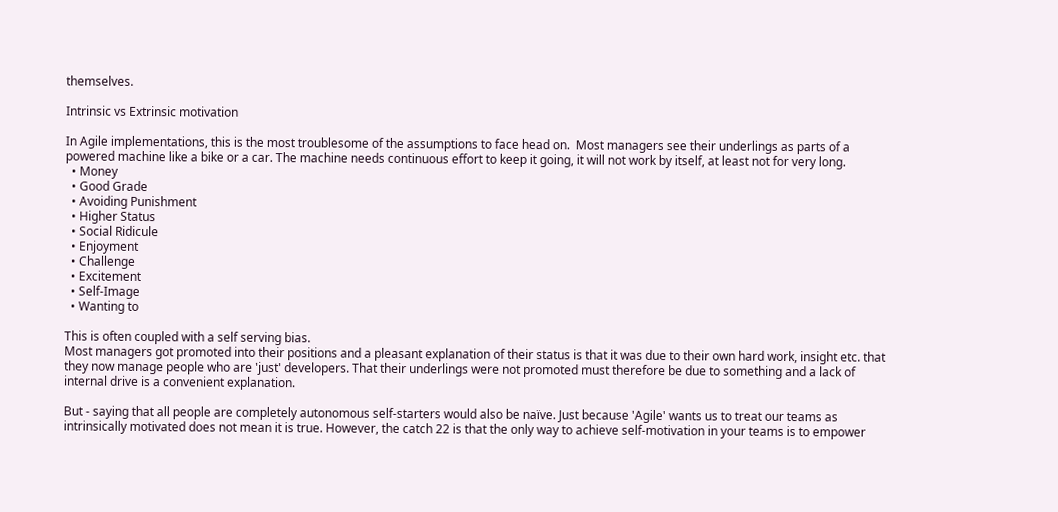themselves.

Intrinsic vs Extrinsic motivation

In Agile implementations, this is the most troublesome of the assumptions to face head on.  Most managers see their underlings as parts of a powered machine like a bike or a car. The machine needs continuous effort to keep it going, it will not work by itself, at least not for very long.
  • Money
  • Good Grade
  • Avoiding Punishment
  • Higher Status
  • Social Ridicule
  • Enjoyment
  • Challenge
  • Excitement
  • Self-Image
  • Wanting to

This is often coupled with a self serving bias.
Most managers got promoted into their positions and a pleasant explanation of their status is that it was due to their own hard work, insight etc. that they now manage people who are 'just' developers. That their underlings were not promoted must therefore be due to something and a lack of internal drive is a convenient explanation.

But - saying that all people are completely autonomous self-starters would also be naïve. Just because 'Agile' wants us to treat our teams as intrinsically motivated does not mean it is true. However, the catch 22 is that the only way to achieve self-motivation in your teams is to empower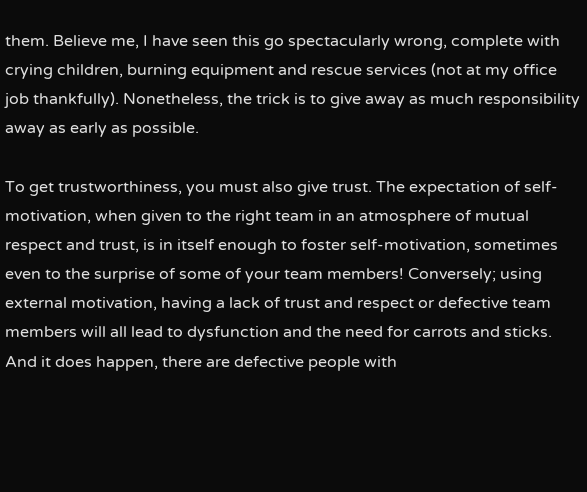them. Believe me, I have seen this go spectacularly wrong, complete with crying children, burning equipment and rescue services (not at my office job thankfully). Nonetheless, the trick is to give away as much responsibility away as early as possible.

To get trustworthiness, you must also give trust. The expectation of self-motivation, when given to the right team in an atmosphere of mutual respect and trust, is in itself enough to foster self-motivation, sometimes even to the surprise of some of your team members! Conversely; using external motivation, having a lack of trust and respect or defective team members will all lead to dysfunction and the need for carrots and sticks. And it does happen, there are defective people with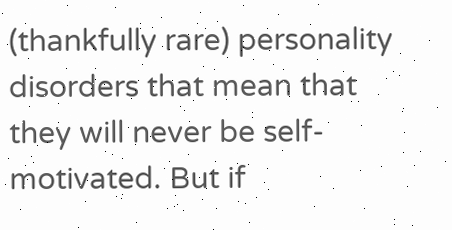(thankfully rare) personality disorders that mean that they will never be self-motivated. But if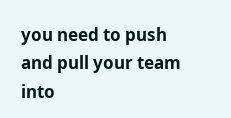you need to push and pull your team into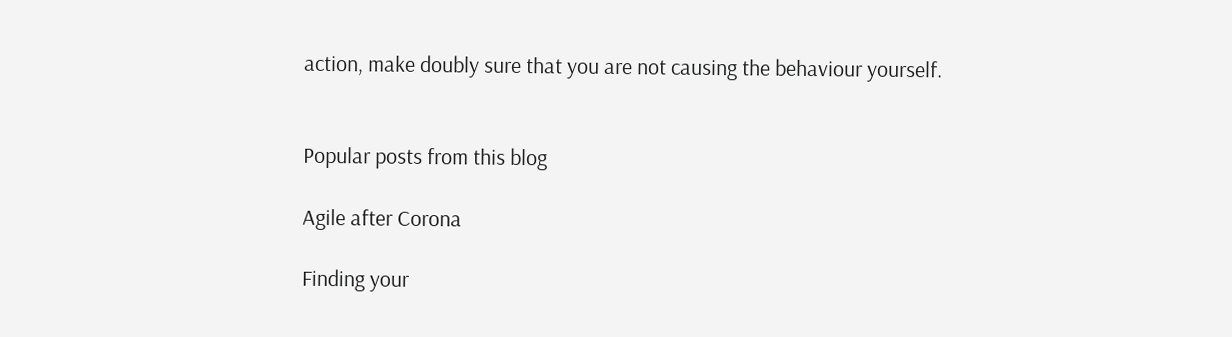action, make doubly sure that you are not causing the behaviour yourself.


Popular posts from this blog

Agile after Corona

Finding your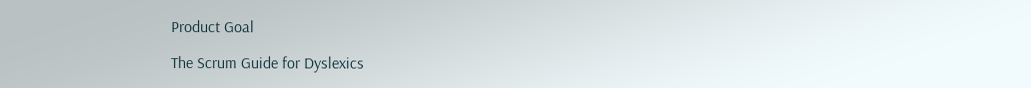Product Goal

The Scrum Guide for Dyslexics